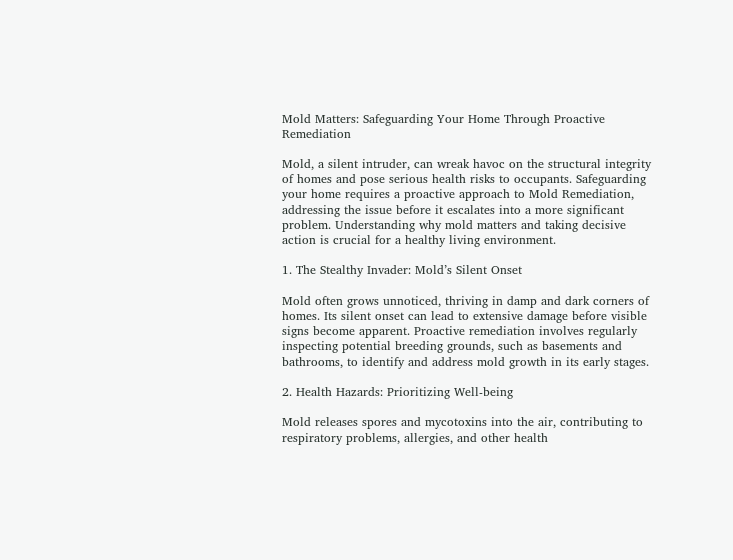Mold Matters: Safeguarding Your Home Through Proactive Remediation

Mold, a silent intruder, can wreak havoc on the structural integrity of homes and pose serious health risks to occupants. Safeguarding your home requires a proactive approach to Mold Remediation, addressing the issue before it escalates into a more significant problem. Understanding why mold matters and taking decisive action is crucial for a healthy living environment.

1. The Stealthy Invader: Mold’s Silent Onset

Mold often grows unnoticed, thriving in damp and dark corners of homes. Its silent onset can lead to extensive damage before visible signs become apparent. Proactive remediation involves regularly inspecting potential breeding grounds, such as basements and bathrooms, to identify and address mold growth in its early stages.

2. Health Hazards: Prioritizing Well-being

Mold releases spores and mycotoxins into the air, contributing to respiratory problems, allergies, and other health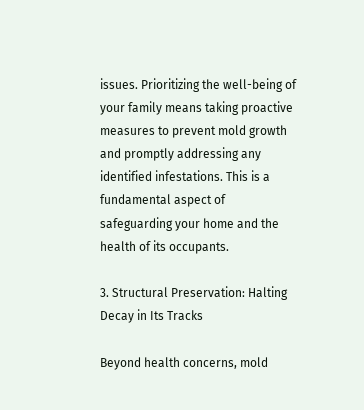issues. Prioritizing the well-being of your family means taking proactive measures to prevent mold growth and promptly addressing any identified infestations. This is a fundamental aspect of safeguarding your home and the health of its occupants.

3. Structural Preservation: Halting Decay in Its Tracks

Beyond health concerns, mold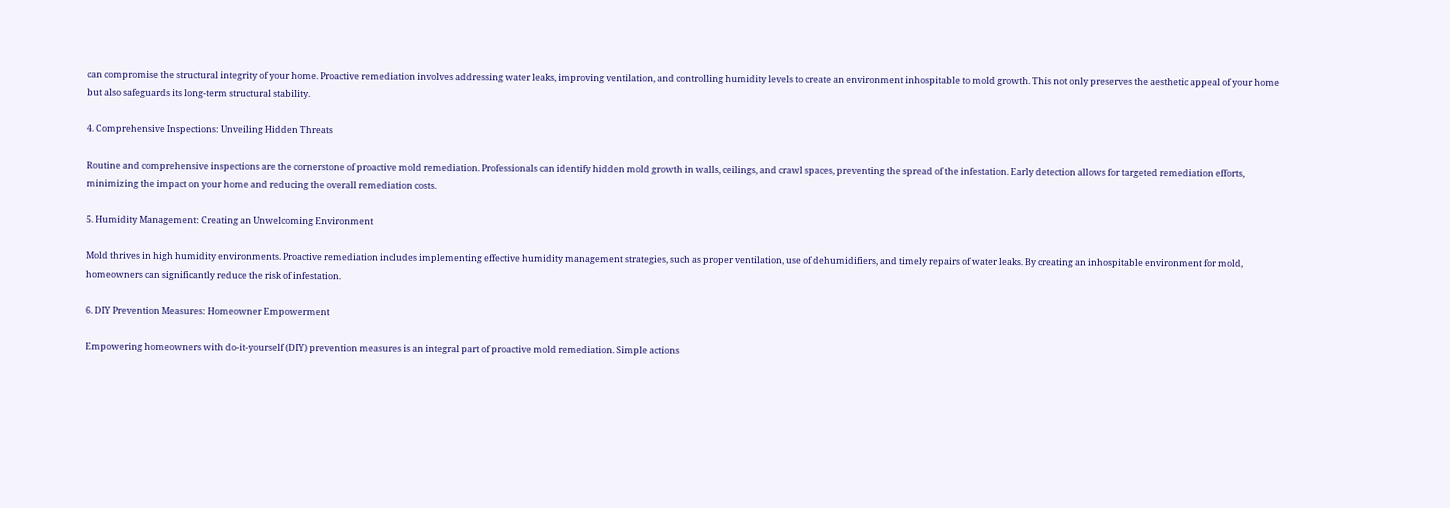can compromise the structural integrity of your home. Proactive remediation involves addressing water leaks, improving ventilation, and controlling humidity levels to create an environment inhospitable to mold growth. This not only preserves the aesthetic appeal of your home but also safeguards its long-term structural stability.

4. Comprehensive Inspections: Unveiling Hidden Threats

Routine and comprehensive inspections are the cornerstone of proactive mold remediation. Professionals can identify hidden mold growth in walls, ceilings, and crawl spaces, preventing the spread of the infestation. Early detection allows for targeted remediation efforts, minimizing the impact on your home and reducing the overall remediation costs.

5. Humidity Management: Creating an Unwelcoming Environment

Mold thrives in high humidity environments. Proactive remediation includes implementing effective humidity management strategies, such as proper ventilation, use of dehumidifiers, and timely repairs of water leaks. By creating an inhospitable environment for mold, homeowners can significantly reduce the risk of infestation.

6. DIY Prevention Measures: Homeowner Empowerment

Empowering homeowners with do-it-yourself (DIY) prevention measures is an integral part of proactive mold remediation. Simple actions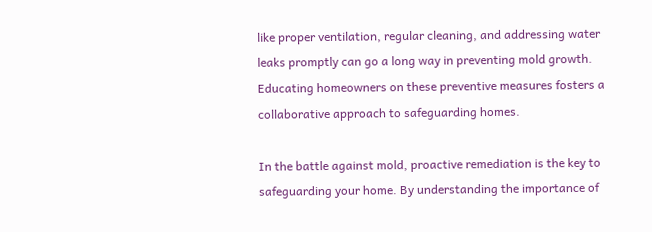like proper ventilation, regular cleaning, and addressing water leaks promptly can go a long way in preventing mold growth. Educating homeowners on these preventive measures fosters a collaborative approach to safeguarding homes.

In the battle against mold, proactive remediation is the key to safeguarding your home. By understanding the importance of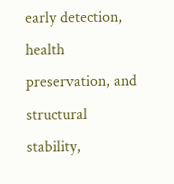early detection, health preservation, and structural stability,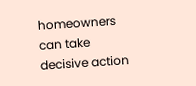homeowners can take decisive action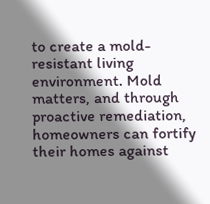to create a mold-resistant living environment. Mold matters, and through proactive remediation, homeowners can fortify their homes against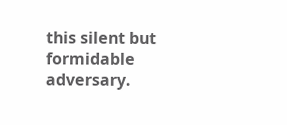this silent but formidable adversary.